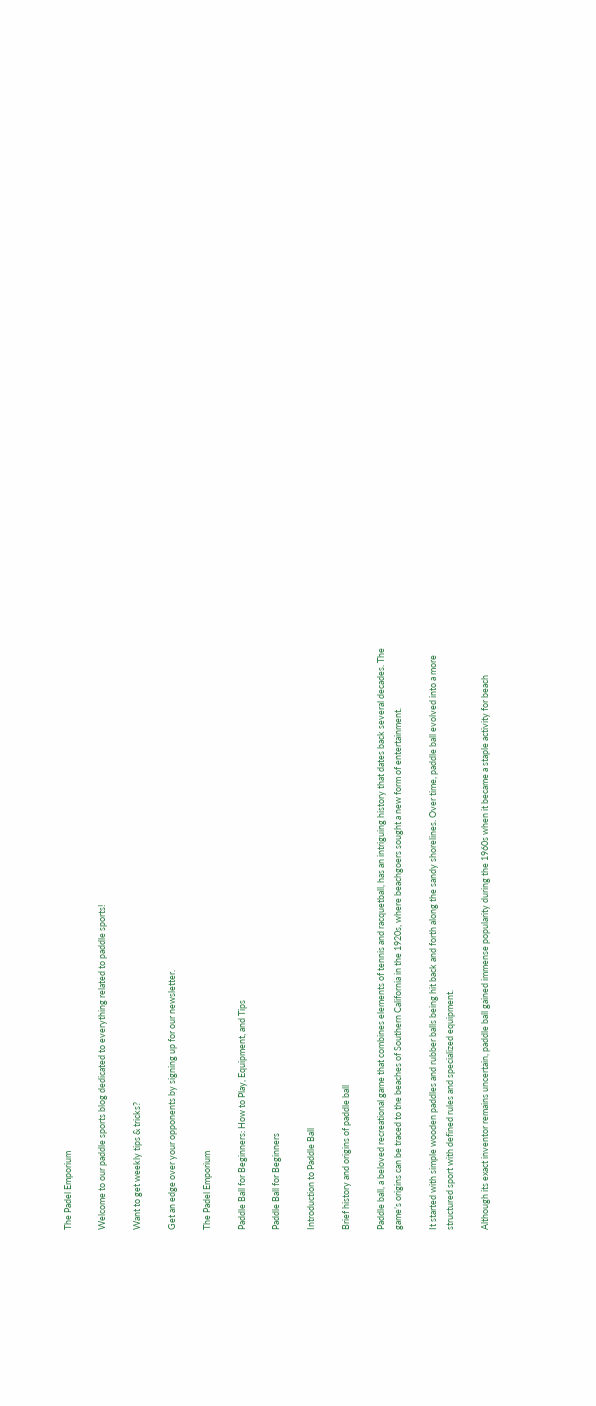The Padel Emporium

Welcome to our paddle sports blog dedicated to everything related to paddle sports!

Want to get weekly tips & tricks?

Get an edge over your opponents by signing up for our newsletter.

The Padel Emporium

Paddle Ball for Beginners: How to Play, Equipment, and Tips

Paddle Ball for Beginners

Introduction to Paddle Ball

Brief history and origins of paddle ball

Paddle ball, a beloved recreational game that combines elements of tennis and racquetball, has an intriguing history that dates back several decades. The game’s origins can be traced to the beaches of Southern California in the 1920s, where beachgoers sought a new form of entertainment.

It started with simple wooden paddles and rubber balls being hit back and forth along the sandy shorelines. Over time, paddle ball evolved into a more structured sport with defined rules and specialized equipment.

Although its exact inventor remains uncertain, paddle ball gained immense popularity during the 1960s when it became a staple activity for beach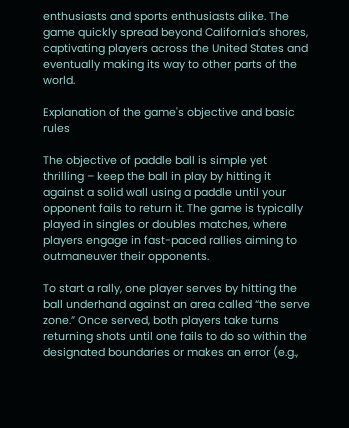enthusiasts and sports enthusiasts alike. The game quickly spread beyond California’s shores, captivating players across the United States and eventually making its way to other parts of the world.

Explanation of the game's objective and basic rules

The objective of paddle ball is simple yet thrilling – keep the ball in play by hitting it against a solid wall using a paddle until your opponent fails to return it. The game is typically played in singles or doubles matches, where players engage in fast-paced rallies aiming to outmaneuver their opponents.

To start a rally, one player serves by hitting the ball underhand against an area called “the serve zone.” Once served, both players take turns returning shots until one fails to do so within the designated boundaries or makes an error (e.g.,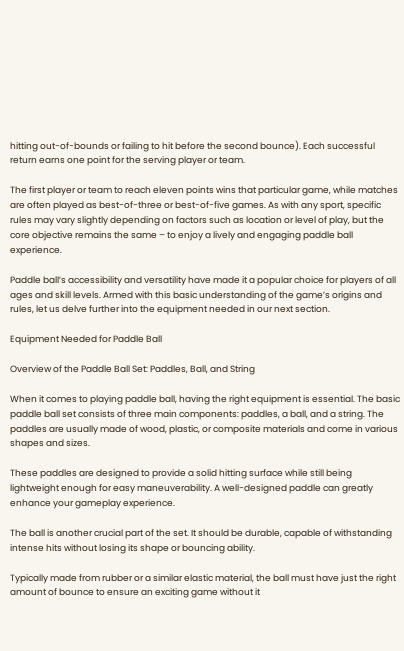hitting out-of-bounds or failing to hit before the second bounce). Each successful return earns one point for the serving player or team.

The first player or team to reach eleven points wins that particular game, while matches are often played as best-of-three or best-of-five games. As with any sport, specific rules may vary slightly depending on factors such as location or level of play, but the core objective remains the same – to enjoy a lively and engaging paddle ball experience.

Paddle ball’s accessibility and versatility have made it a popular choice for players of all ages and skill levels. Armed with this basic understanding of the game’s origins and rules, let us delve further into the equipment needed in our next section.

Equipment Needed for Paddle Ball

Overview of the Paddle Ball Set: Paddles, Ball, and String

When it comes to playing paddle ball, having the right equipment is essential. The basic paddle ball set consists of three main components: paddles, a ball, and a string. The paddles are usually made of wood, plastic, or composite materials and come in various shapes and sizes.

These paddles are designed to provide a solid hitting surface while still being lightweight enough for easy maneuverability. A well-designed paddle can greatly enhance your gameplay experience.

The ball is another crucial part of the set. It should be durable, capable of withstanding intense hits without losing its shape or bouncing ability.

Typically made from rubber or a similar elastic material, the ball must have just the right amount of bounce to ensure an exciting game without it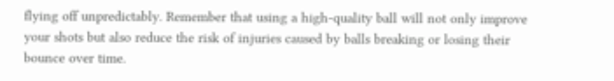flying off unpredictably. Remember that using a high-quality ball will not only improve your shots but also reduce the risk of injuries caused by balls breaking or losing their bounce over time.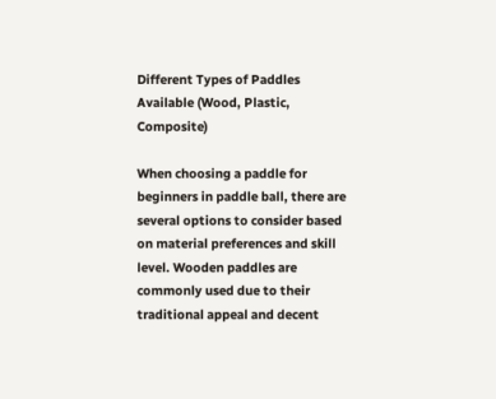Different Types of Paddles Available (Wood, Plastic, Composite)

When choosing a paddle for beginners in paddle ball, there are several options to consider based on material preferences and skill level. Wooden paddles are commonly used due to their traditional appeal and decent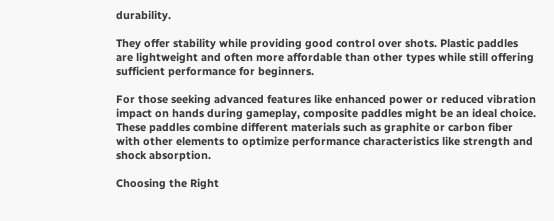durability.

They offer stability while providing good control over shots. Plastic paddles are lightweight and often more affordable than other types while still offering sufficient performance for beginners.

For those seeking advanced features like enhanced power or reduced vibration impact on hands during gameplay, composite paddles might be an ideal choice. These paddles combine different materials such as graphite or carbon fiber with other elements to optimize performance characteristics like strength and shock absorption.

Choosing the Right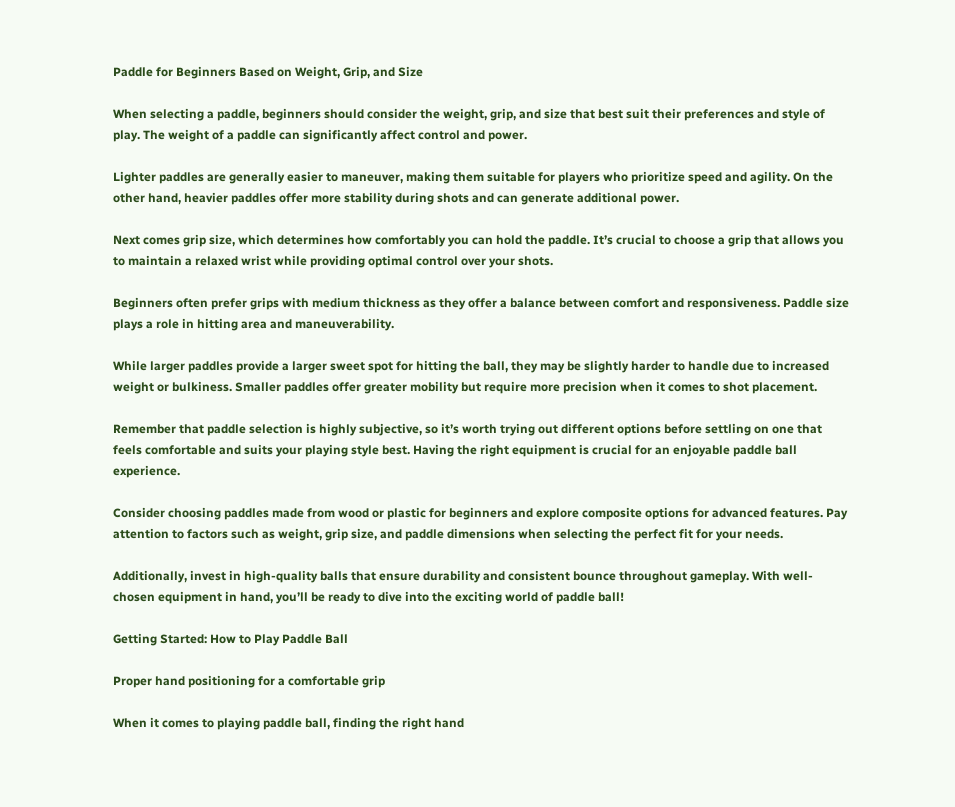Paddle for Beginners Based on Weight, Grip, and Size

When selecting a paddle, beginners should consider the weight, grip, and size that best suit their preferences and style of play. The weight of a paddle can significantly affect control and power.

Lighter paddles are generally easier to maneuver, making them suitable for players who prioritize speed and agility. On the other hand, heavier paddles offer more stability during shots and can generate additional power.

Next comes grip size, which determines how comfortably you can hold the paddle. It’s crucial to choose a grip that allows you to maintain a relaxed wrist while providing optimal control over your shots.

Beginners often prefer grips with medium thickness as they offer a balance between comfort and responsiveness. Paddle size plays a role in hitting area and maneuverability.

While larger paddles provide a larger sweet spot for hitting the ball, they may be slightly harder to handle due to increased weight or bulkiness. Smaller paddles offer greater mobility but require more precision when it comes to shot placement.

Remember that paddle selection is highly subjective, so it’s worth trying out different options before settling on one that feels comfortable and suits your playing style best. Having the right equipment is crucial for an enjoyable paddle ball experience.

Consider choosing paddles made from wood or plastic for beginners and explore composite options for advanced features. Pay attention to factors such as weight, grip size, and paddle dimensions when selecting the perfect fit for your needs.

Additionally, invest in high-quality balls that ensure durability and consistent bounce throughout gameplay. With well-chosen equipment in hand, you’ll be ready to dive into the exciting world of paddle ball!

Getting Started: How to Play Paddle Ball

Proper hand positioning for a comfortable grip

When it comes to playing paddle ball, finding the right hand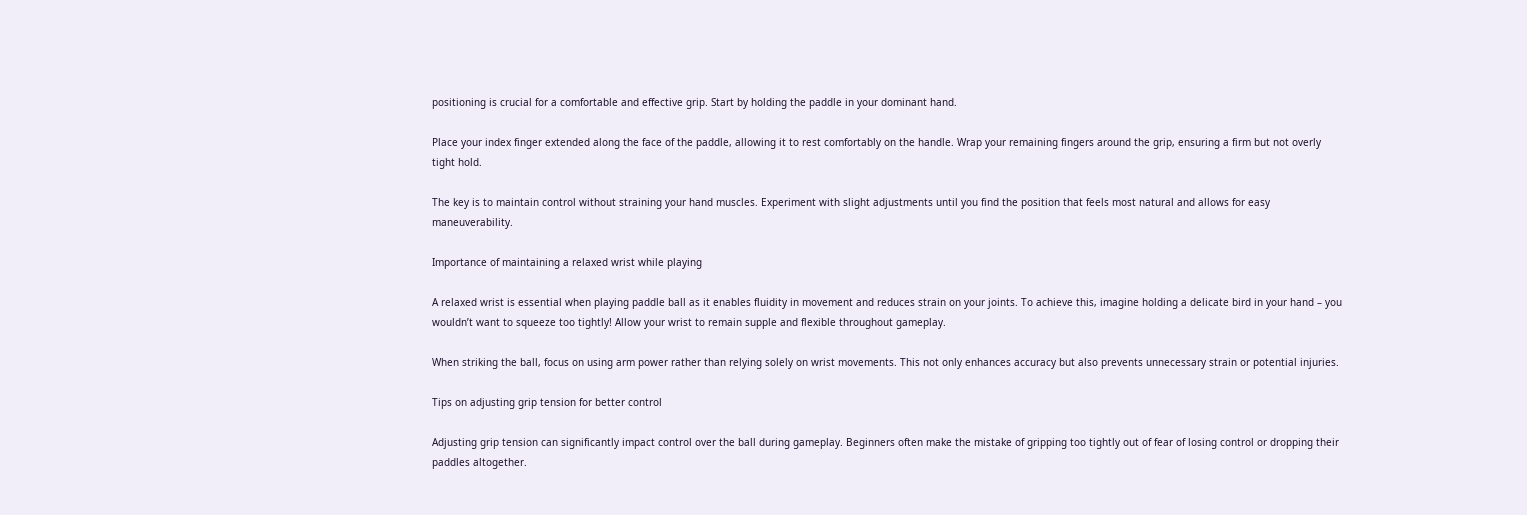positioning is crucial for a comfortable and effective grip. Start by holding the paddle in your dominant hand.

Place your index finger extended along the face of the paddle, allowing it to rest comfortably on the handle. Wrap your remaining fingers around the grip, ensuring a firm but not overly tight hold.

The key is to maintain control without straining your hand muscles. Experiment with slight adjustments until you find the position that feels most natural and allows for easy maneuverability.

Importance of maintaining a relaxed wrist while playing

A relaxed wrist is essential when playing paddle ball as it enables fluidity in movement and reduces strain on your joints. To achieve this, imagine holding a delicate bird in your hand – you wouldn’t want to squeeze too tightly! Allow your wrist to remain supple and flexible throughout gameplay.

When striking the ball, focus on using arm power rather than relying solely on wrist movements. This not only enhances accuracy but also prevents unnecessary strain or potential injuries.

Tips on adjusting grip tension for better control

Adjusting grip tension can significantly impact control over the ball during gameplay. Beginners often make the mistake of gripping too tightly out of fear of losing control or dropping their paddles altogether.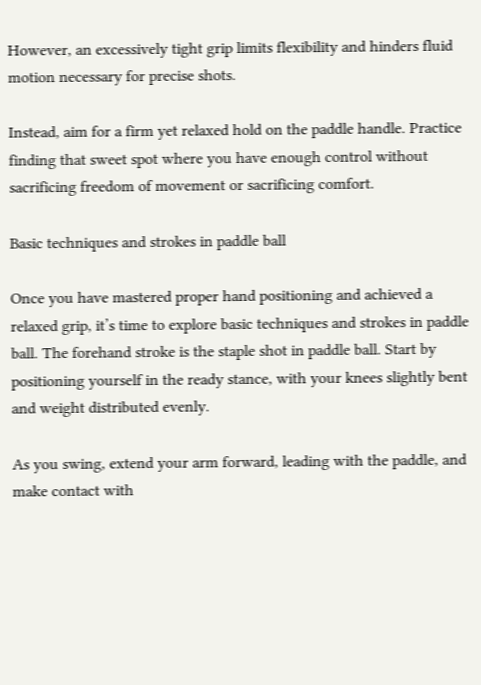However, an excessively tight grip limits flexibility and hinders fluid motion necessary for precise shots.

Instead, aim for a firm yet relaxed hold on the paddle handle. Practice finding that sweet spot where you have enough control without sacrificing freedom of movement or sacrificing comfort.

Basic techniques and strokes in paddle ball

Once you have mastered proper hand positioning and achieved a relaxed grip, it’s time to explore basic techniques and strokes in paddle ball. The forehand stroke is the staple shot in paddle ball. Start by positioning yourself in the ready stance, with your knees slightly bent and weight distributed evenly.

As you swing, extend your arm forward, leading with the paddle, and make contact with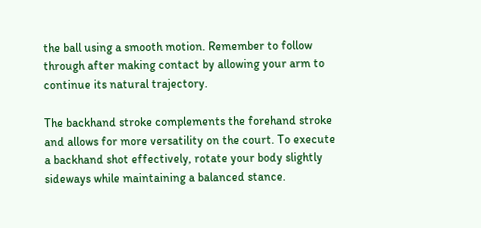the ball using a smooth motion. Remember to follow through after making contact by allowing your arm to continue its natural trajectory.

The backhand stroke complements the forehand stroke and allows for more versatility on the court. To execute a backhand shot effectively, rotate your body slightly sideways while maintaining a balanced stance.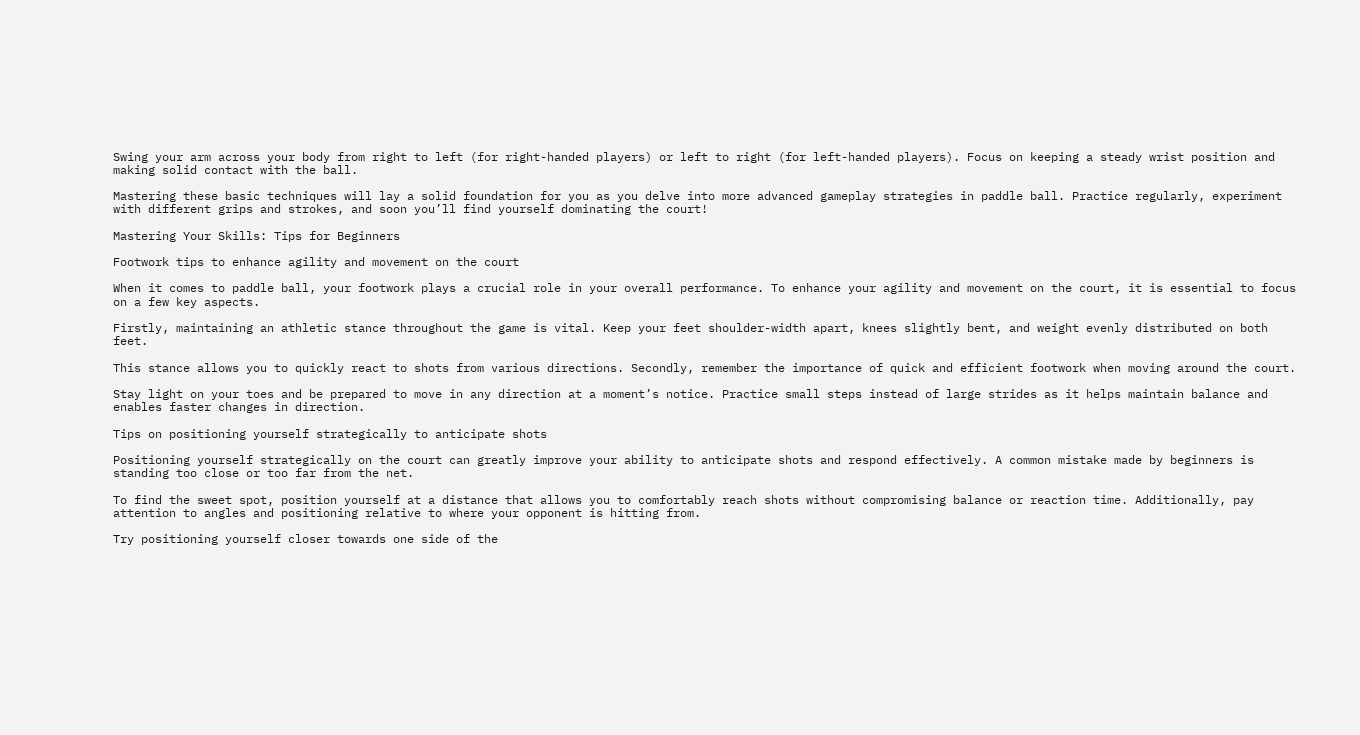Swing your arm across your body from right to left (for right-handed players) or left to right (for left-handed players). Focus on keeping a steady wrist position and making solid contact with the ball.

Mastering these basic techniques will lay a solid foundation for you as you delve into more advanced gameplay strategies in paddle ball. Practice regularly, experiment with different grips and strokes, and soon you’ll find yourself dominating the court!

Mastering Your Skills: Tips for Beginners

Footwork tips to enhance agility and movement on the court

When it comes to paddle ball, your footwork plays a crucial role in your overall performance. To enhance your agility and movement on the court, it is essential to focus on a few key aspects.

Firstly, maintaining an athletic stance throughout the game is vital. Keep your feet shoulder-width apart, knees slightly bent, and weight evenly distributed on both feet.

This stance allows you to quickly react to shots from various directions. Secondly, remember the importance of quick and efficient footwork when moving around the court.

Stay light on your toes and be prepared to move in any direction at a moment’s notice. Practice small steps instead of large strides as it helps maintain balance and enables faster changes in direction.

Tips on positioning yourself strategically to anticipate shots

Positioning yourself strategically on the court can greatly improve your ability to anticipate shots and respond effectively. A common mistake made by beginners is standing too close or too far from the net.

To find the sweet spot, position yourself at a distance that allows you to comfortably reach shots without compromising balance or reaction time. Additionally, pay attention to angles and positioning relative to where your opponent is hitting from.

Try positioning yourself closer towards one side of the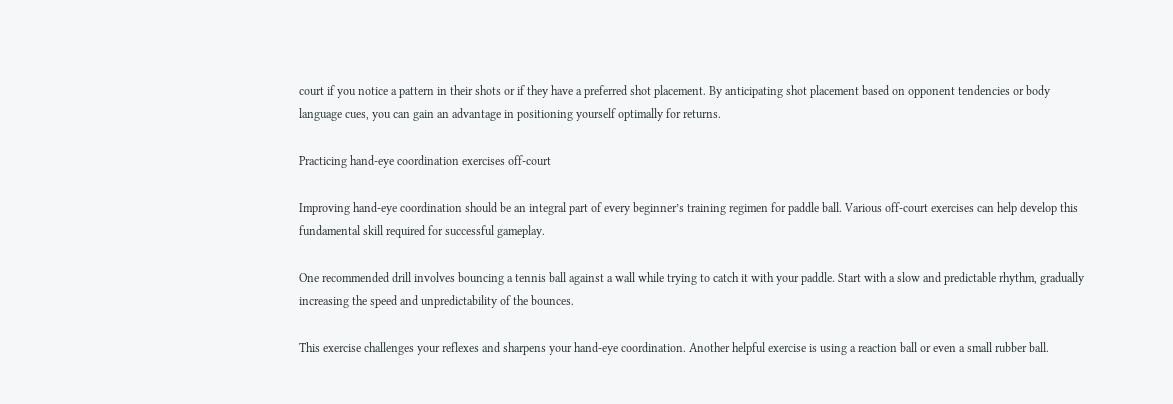court if you notice a pattern in their shots or if they have a preferred shot placement. By anticipating shot placement based on opponent tendencies or body language cues, you can gain an advantage in positioning yourself optimally for returns.

Practicing hand-eye coordination exercises off-court

Improving hand-eye coordination should be an integral part of every beginner’s training regimen for paddle ball. Various off-court exercises can help develop this fundamental skill required for successful gameplay.

One recommended drill involves bouncing a tennis ball against a wall while trying to catch it with your paddle. Start with a slow and predictable rhythm, gradually increasing the speed and unpredictability of the bounces.

This exercise challenges your reflexes and sharpens your hand-eye coordination. Another helpful exercise is using a reaction ball or even a small rubber ball.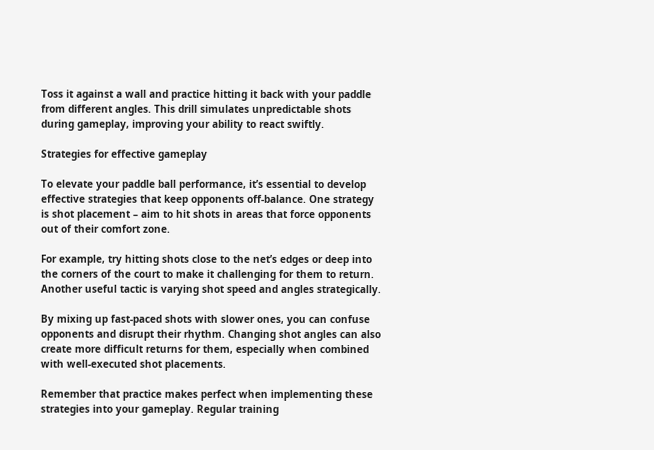Toss it against a wall and practice hitting it back with your paddle from different angles. This drill simulates unpredictable shots during gameplay, improving your ability to react swiftly.

Strategies for effective gameplay

To elevate your paddle ball performance, it’s essential to develop effective strategies that keep opponents off-balance. One strategy is shot placement – aim to hit shots in areas that force opponents out of their comfort zone.

For example, try hitting shots close to the net’s edges or deep into the corners of the court to make it challenging for them to return. Another useful tactic is varying shot speed and angles strategically.

By mixing up fast-paced shots with slower ones, you can confuse opponents and disrupt their rhythm. Changing shot angles can also create more difficult returns for them, especially when combined with well-executed shot placements.

Remember that practice makes perfect when implementing these strategies into your gameplay. Regular training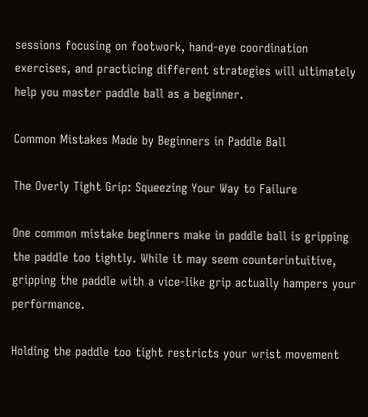sessions focusing on footwork, hand-eye coordination exercises, and practicing different strategies will ultimately help you master paddle ball as a beginner.

Common Mistakes Made by Beginners in Paddle Ball

The Overly Tight Grip: Squeezing Your Way to Failure

One common mistake beginners make in paddle ball is gripping the paddle too tightly. While it may seem counterintuitive, gripping the paddle with a vice-like grip actually hampers your performance.

Holding the paddle too tight restricts your wrist movement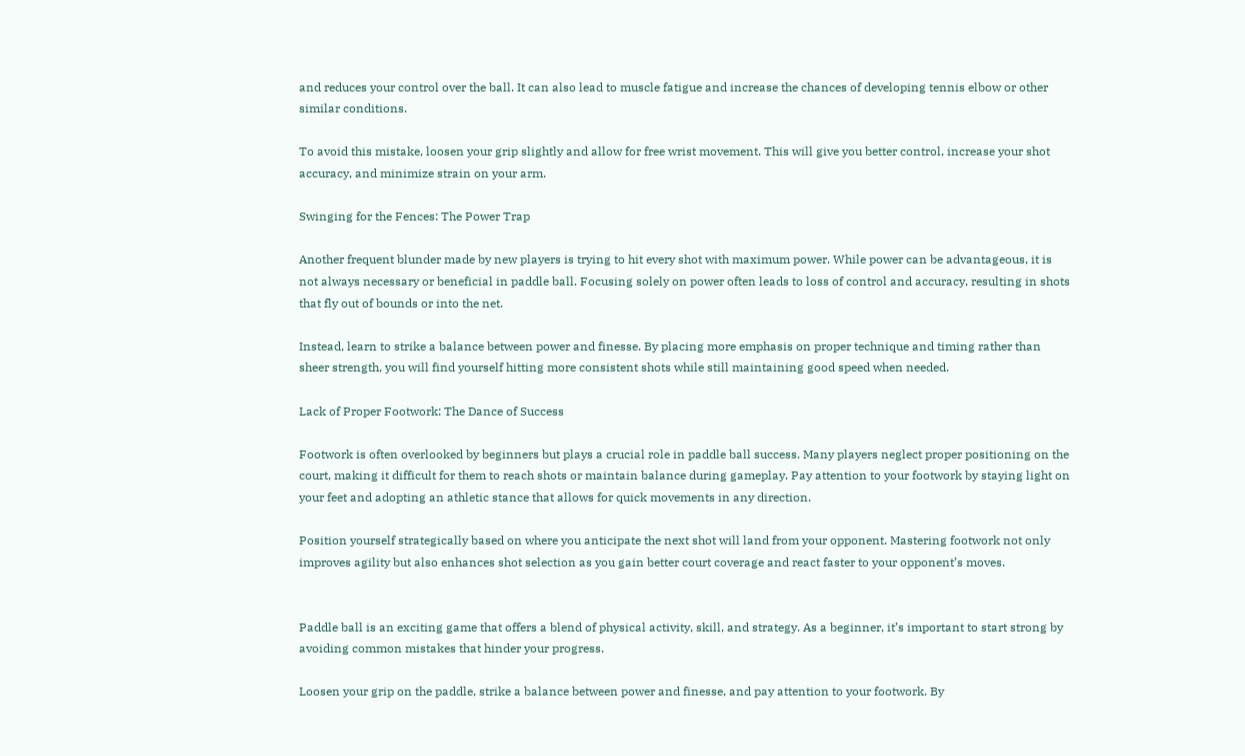and reduces your control over the ball. It can also lead to muscle fatigue and increase the chances of developing tennis elbow or other similar conditions.

To avoid this mistake, loosen your grip slightly and allow for free wrist movement. This will give you better control, increase your shot accuracy, and minimize strain on your arm.

Swinging for the Fences: The Power Trap

Another frequent blunder made by new players is trying to hit every shot with maximum power. While power can be advantageous, it is not always necessary or beneficial in paddle ball. Focusing solely on power often leads to loss of control and accuracy, resulting in shots that fly out of bounds or into the net.

Instead, learn to strike a balance between power and finesse. By placing more emphasis on proper technique and timing rather than sheer strength, you will find yourself hitting more consistent shots while still maintaining good speed when needed.

Lack of Proper Footwork: The Dance of Success

Footwork is often overlooked by beginners but plays a crucial role in paddle ball success. Many players neglect proper positioning on the court, making it difficult for them to reach shots or maintain balance during gameplay. Pay attention to your footwork by staying light on your feet and adopting an athletic stance that allows for quick movements in any direction.

Position yourself strategically based on where you anticipate the next shot will land from your opponent. Mastering footwork not only improves agility but also enhances shot selection as you gain better court coverage and react faster to your opponent’s moves.


Paddle ball is an exciting game that offers a blend of physical activity, skill, and strategy. As a beginner, it’s important to start strong by avoiding common mistakes that hinder your progress.

Loosen your grip on the paddle, strike a balance between power and finesse, and pay attention to your footwork. By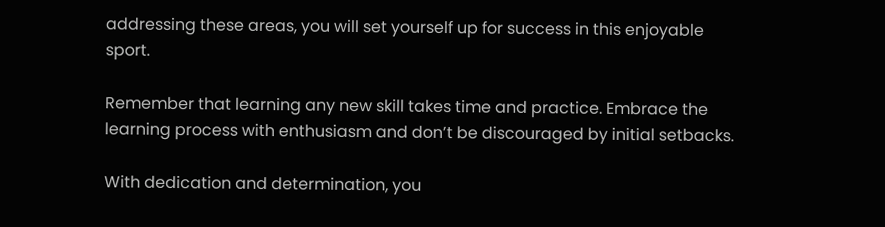addressing these areas, you will set yourself up for success in this enjoyable sport.

Remember that learning any new skill takes time and practice. Embrace the learning process with enthusiasm and don’t be discouraged by initial setbacks.

With dedication and determination, you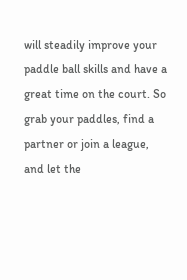will steadily improve your paddle ball skills and have a great time on the court. So grab your paddles, find a partner or join a league, and let the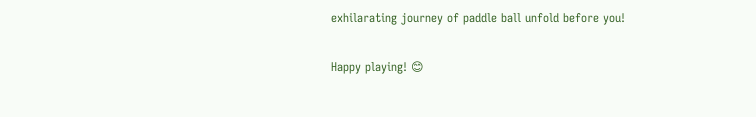exhilarating journey of paddle ball unfold before you!

Happy playing! 😊